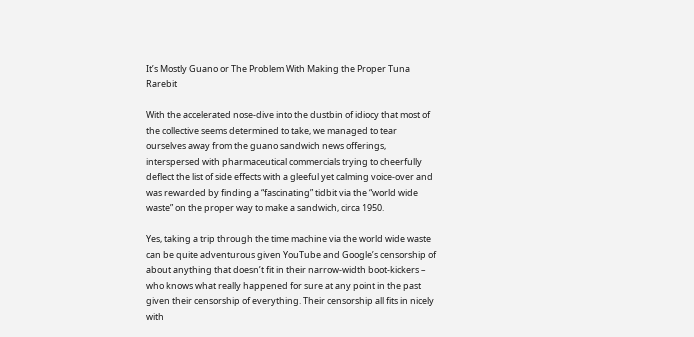It’s Mostly Guano or The Problem With Making the Proper Tuna Rarebit

With the accelerated nose-dive into the dustbin of idiocy that most of the collective seems determined to take, we managed to tear ourselves away from the guano sandwich news offerings, interspersed with pharmaceutical commercials trying to cheerfully deflect the list of side effects with a gleeful yet calming voice-over and was rewarded by finding a “fascinating” tidbit via the “world wide waste” on the proper way to make a sandwich, circa 1950.

Yes, taking a trip through the time machine via the world wide waste can be quite adventurous given YouTube and Google’s censorship of about anything that doesn’t fit in their narrow-width boot-kickers – who knows what really happened for sure at any point in the past given their censorship of everything. Their censorship all fits in nicely with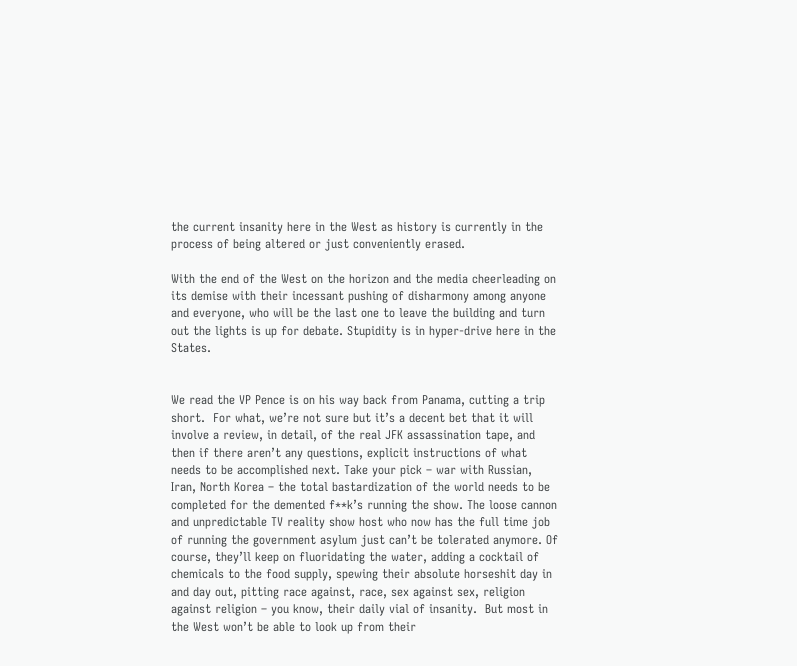the current insanity here in the West as history is currently in the process of being altered or just conveniently erased.

With the end of the West on the horizon and the media cheerleading on its demise with their incessant pushing of disharmony among anyone and everyone, who will be the last one to leave the building and turn out the lights is up for debate. Stupidity is in hyper-drive here in the States.


We read the VP Pence is on his way back from Panama, cutting a trip short.  For what, we’re not sure but it’s a decent bet that it will involve a review, in detail, of the real JFK assassination tape, and then if there aren’t any questions, explicit instructions of what needs to be accomplished next. Take your pick – war with Russian, Iran, North Korea – the total bastardization of the world needs to be completed for the demented f**k’s running the show. The loose cannon and unpredictable TV reality show host who now has the full time job of running the government asylum just can’t be tolerated anymore. Of course, they’ll keep on fluoridating the water, adding a cocktail of chemicals to the food supply, spewing their absolute horseshit day in and day out, pitting race against, race, sex against sex, religion against religion – you know, their daily vial of insanity.  But most in the West won’t be able to look up from their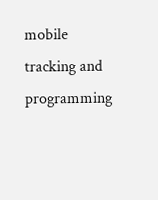mobile tracking and programming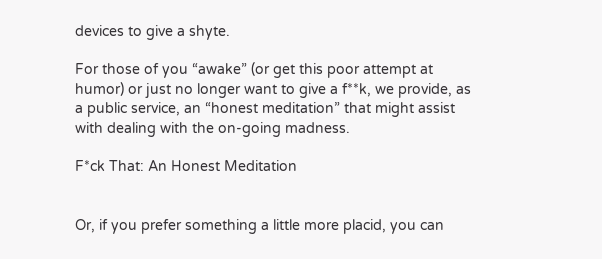devices to give a shyte.

For those of you “awake” (or get this poor attempt at humor) or just no longer want to give a f**k, we provide, as a public service, an “honest meditation” that might assist with dealing with the on-going madness.

F*ck That: An Honest Meditation


Or, if you prefer something a little more placid, you can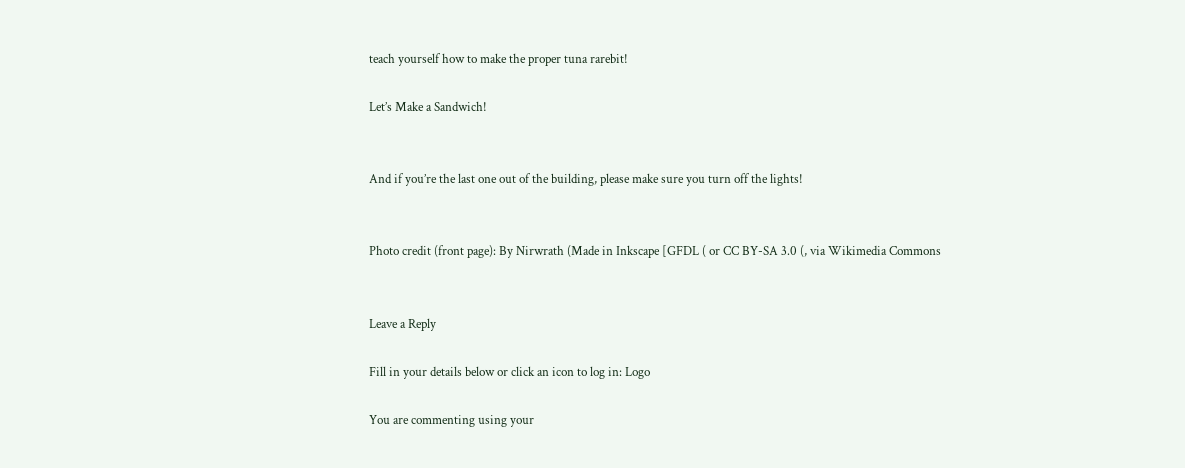teach yourself how to make the proper tuna rarebit!

Let’s Make a Sandwich!


And if you’re the last one out of the building, please make sure you turn off the lights!


Photo credit (front page): By Nirwrath (Made in Inkscape [GFDL ( or CC BY-SA 3.0 (, via Wikimedia Commons


Leave a Reply

Fill in your details below or click an icon to log in: Logo

You are commenting using your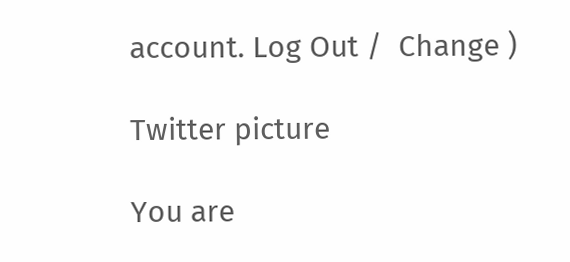account. Log Out /  Change )

Twitter picture

You are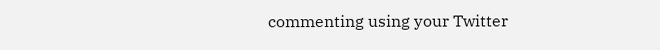commenting using your Twitter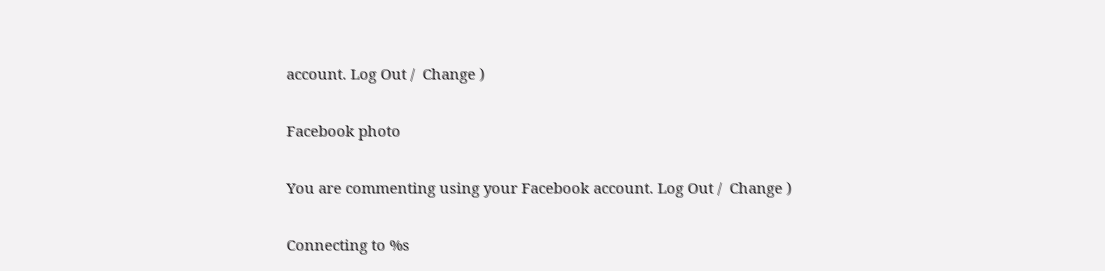account. Log Out /  Change )

Facebook photo

You are commenting using your Facebook account. Log Out /  Change )

Connecting to %s